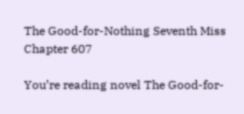The Good-for-Nothing Seventh Miss Chapter 607

You’re reading novel The Good-for-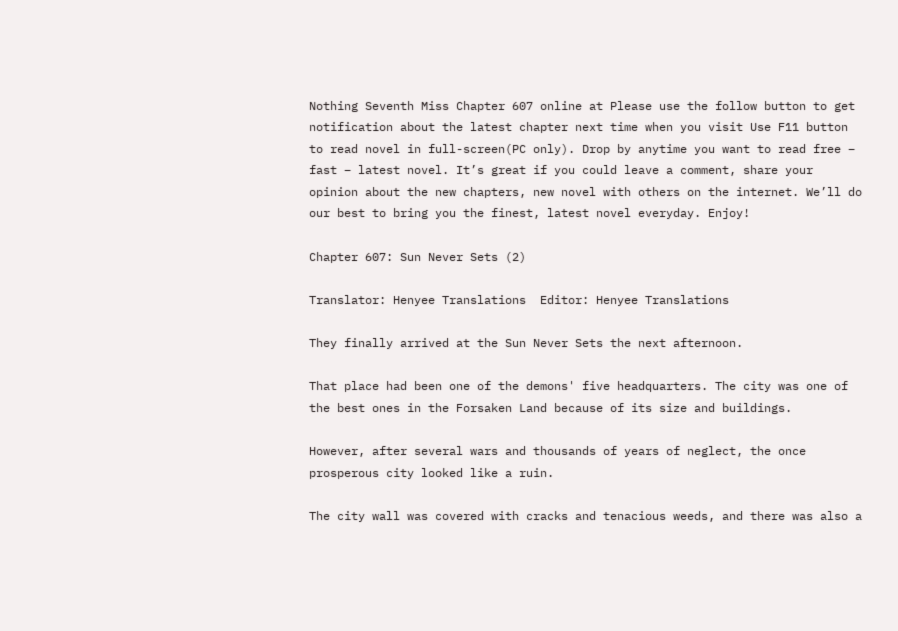Nothing Seventh Miss Chapter 607 online at Please use the follow button to get notification about the latest chapter next time when you visit Use F11 button to read novel in full-screen(PC only). Drop by anytime you want to read free – fast – latest novel. It’s great if you could leave a comment, share your opinion about the new chapters, new novel with others on the internet. We’ll do our best to bring you the finest, latest novel everyday. Enjoy!

Chapter 607: Sun Never Sets (2)

Translator: Henyee Translations  Editor: Henyee Translations

They finally arrived at the Sun Never Sets the next afternoon.

That place had been one of the demons' five headquarters. The city was one of the best ones in the Forsaken Land because of its size and buildings.

However, after several wars and thousands of years of neglect, the once prosperous city looked like a ruin.

The city wall was covered with cracks and tenacious weeds, and there was also a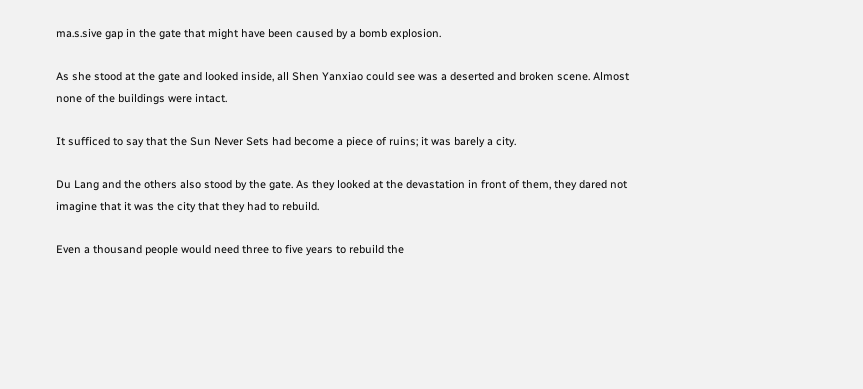ma.s.sive gap in the gate that might have been caused by a bomb explosion.

As she stood at the gate and looked inside, all Shen Yanxiao could see was a deserted and broken scene. Almost none of the buildings were intact.

It sufficed to say that the Sun Never Sets had become a piece of ruins; it was barely a city.

Du Lang and the others also stood by the gate. As they looked at the devastation in front of them, they dared not imagine that it was the city that they had to rebuild.

Even a thousand people would need three to five years to rebuild the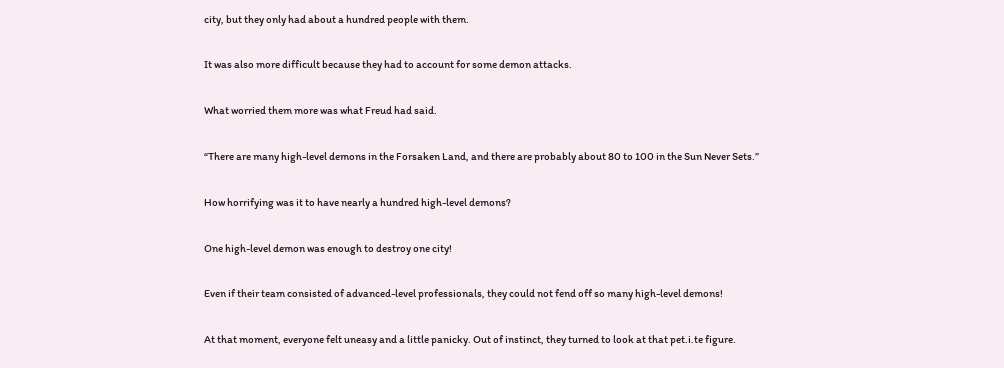city, but they only had about a hundred people with them.

It was also more difficult because they had to account for some demon attacks.

What worried them more was what Freud had said.

“There are many high-level demons in the Forsaken Land, and there are probably about 80 to 100 in the Sun Never Sets.”

How horrifying was it to have nearly a hundred high-level demons?

One high-level demon was enough to destroy one city!

Even if their team consisted of advanced-level professionals, they could not fend off so many high-level demons!

At that moment, everyone felt uneasy and a little panicky. Out of instinct, they turned to look at that pet.i.te figure.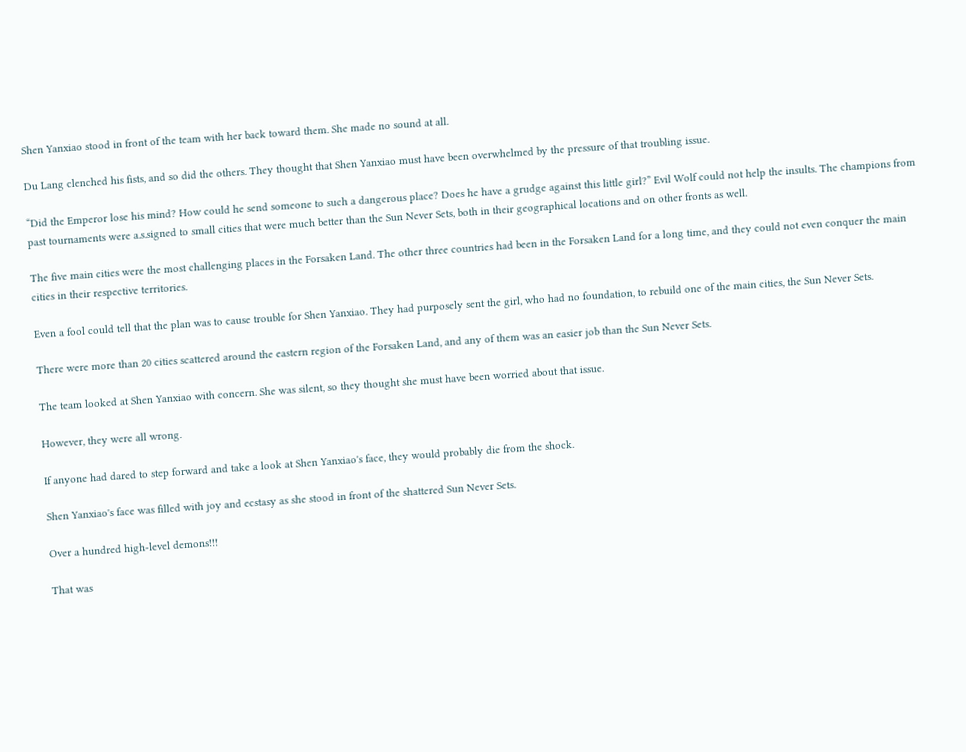Shen Yanxiao stood in front of the team with her back toward them. She made no sound at all.

Du Lang clenched his fists, and so did the others. They thought that Shen Yanxiao must have been overwhelmed by the pressure of that troubling issue.

“Did the Emperor lose his mind? How could he send someone to such a dangerous place? Does he have a grudge against this little girl?” Evil Wolf could not help the insults. The champions from past tournaments were a.s.signed to small cities that were much better than the Sun Never Sets, both in their geographical locations and on other fronts as well.

The five main cities were the most challenging places in the Forsaken Land. The other three countries had been in the Forsaken Land for a long time, and they could not even conquer the main cities in their respective territories.

Even a fool could tell that the plan was to cause trouble for Shen Yanxiao. They had purposely sent the girl, who had no foundation, to rebuild one of the main cities, the Sun Never Sets.

There were more than 20 cities scattered around the eastern region of the Forsaken Land, and any of them was an easier job than the Sun Never Sets.

The team looked at Shen Yanxiao with concern. She was silent, so they thought she must have been worried about that issue.

However, they were all wrong.

If anyone had dared to step forward and take a look at Shen Yanxiao's face, they would probably die from the shock.

Shen Yanxiao's face was filled with joy and ecstasy as she stood in front of the shattered Sun Never Sets.

Over a hundred high-level demons!!!

That was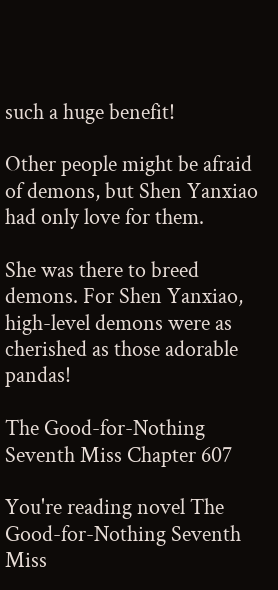such a huge benefit!

Other people might be afraid of demons, but Shen Yanxiao had only love for them.

She was there to breed demons. For Shen Yanxiao, high-level demons were as cherished as those adorable pandas!

The Good-for-Nothing Seventh Miss Chapter 607

You're reading novel The Good-for-Nothing Seventh Miss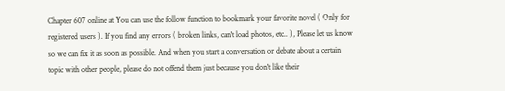Chapter 607 online at You can use the follow function to bookmark your favorite novel ( Only for registered users ). If you find any errors ( broken links, can't load photos, etc.. ), Please let us know so we can fix it as soon as possible. And when you start a conversation or debate about a certain topic with other people, please do not offend them just because you don't like their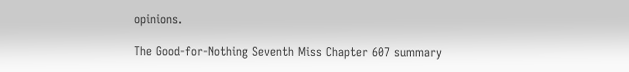opinions.

The Good-for-Nothing Seventh Miss Chapter 607 summary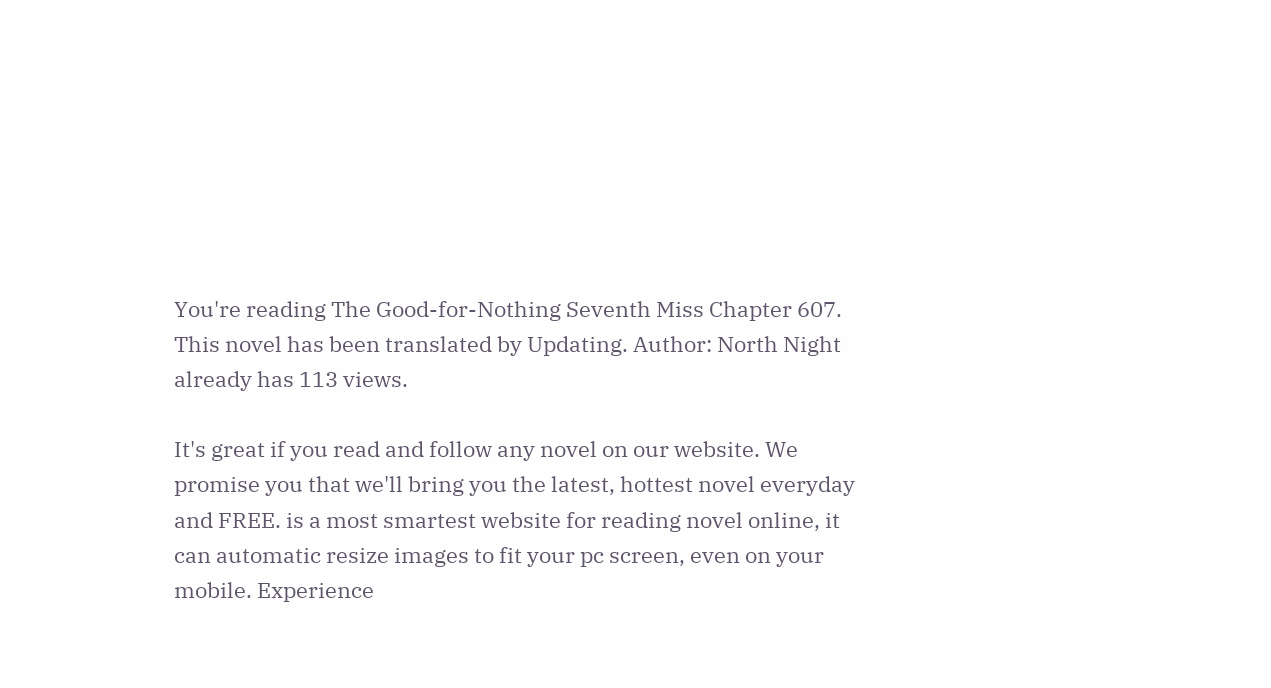You're reading The Good-for-Nothing Seventh Miss Chapter 607. This novel has been translated by Updating. Author: North Night already has 113 views.

It's great if you read and follow any novel on our website. We promise you that we'll bring you the latest, hottest novel everyday and FREE. is a most smartest website for reading novel online, it can automatic resize images to fit your pc screen, even on your mobile. Experience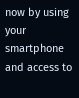now by using your smartphone and access to